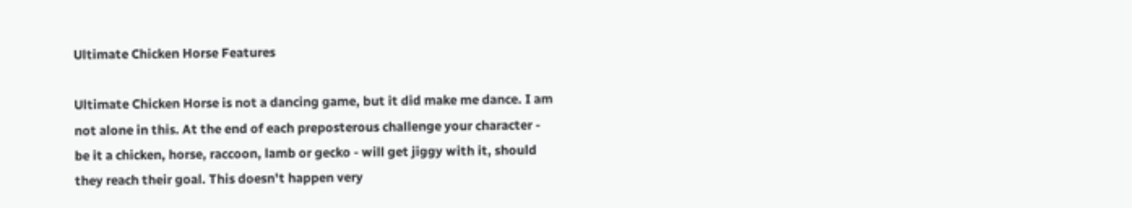Ultimate Chicken Horse Features

Ultimate Chicken Horse is not a dancing game, but it did make me dance. I am not alone in this. At the end of each preposterous challenge your character - be it a chicken, horse, raccoon, lamb or gecko - will get jiggy with it, should they reach their goal. This doesn't happen very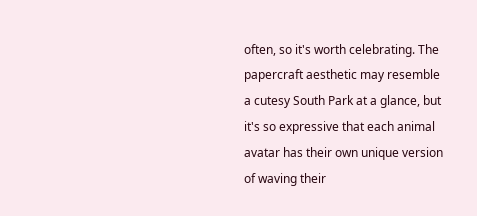often, so it's worth celebrating. The papercraft aesthetic may resemble a cutesy South Park at a glance, but it's so expressive that each animal avatar has their own unique version of waving their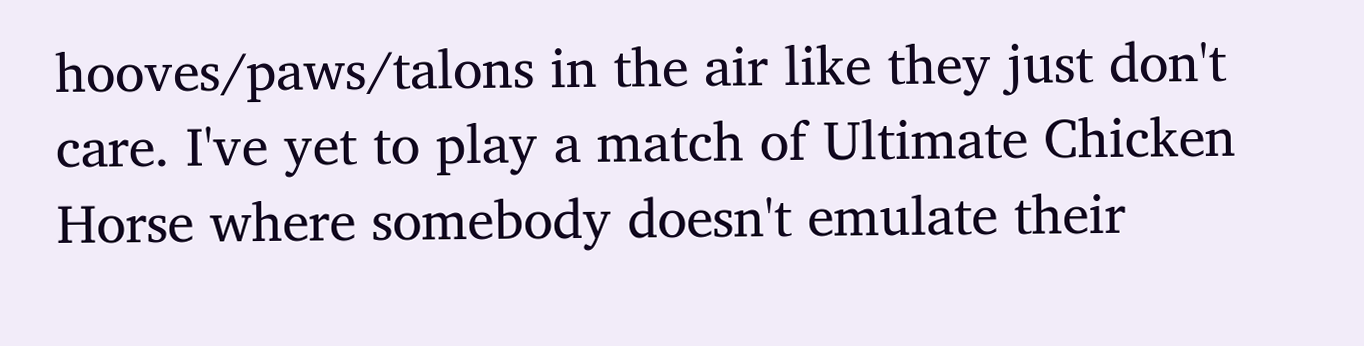hooves/paws/talons in the air like they just don't care. I've yet to play a match of Ultimate Chicken Horse where somebody doesn't emulate their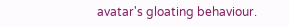avatar's gloating behaviour.